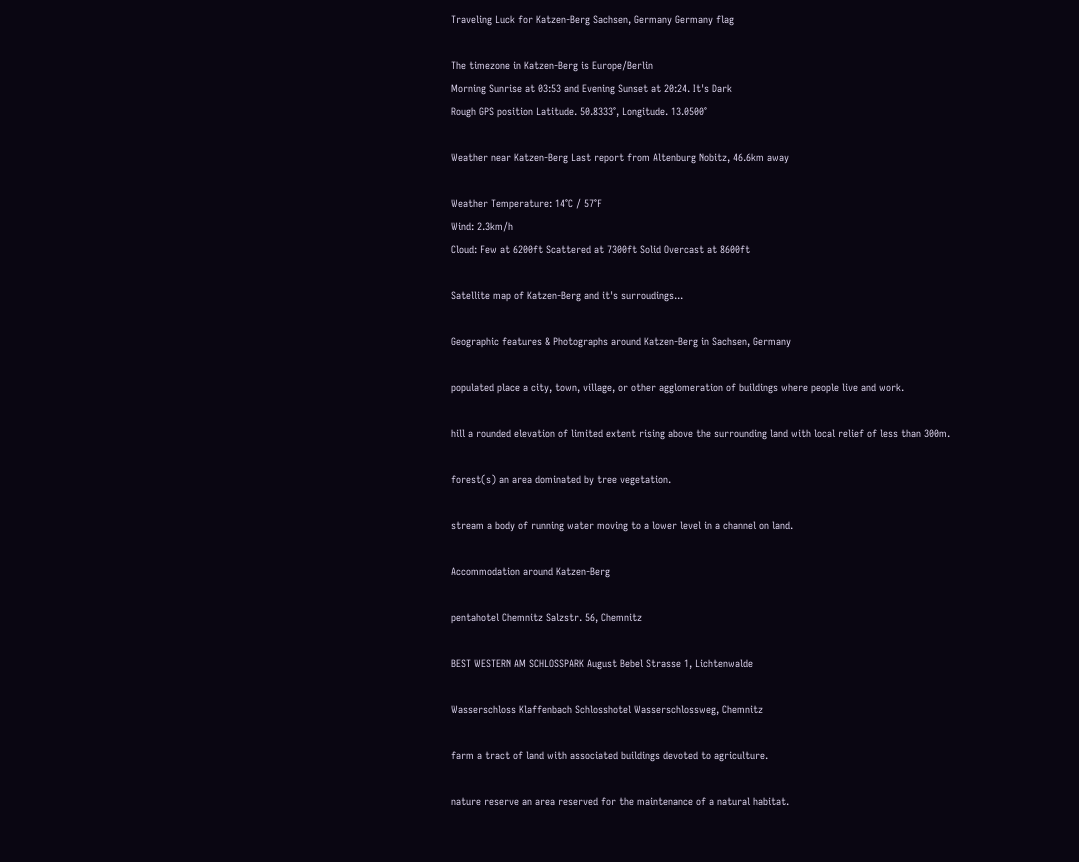Traveling Luck for Katzen-Berg Sachsen, Germany Germany flag

The timezone in Katzen-Berg is Europe/Berlin
Morning Sunrise at 03:53 and Evening Sunset at 20:24. It's Dark
Rough GPS position Latitude. 50.8333°, Longitude. 13.0500°

Weather near Katzen-Berg Last report from Altenburg Nobitz, 46.6km away

Weather Temperature: 14°C / 57°F
Wind: 2.3km/h
Cloud: Few at 6200ft Scattered at 7300ft Solid Overcast at 8600ft

Satellite map of Katzen-Berg and it's surroudings...

Geographic features & Photographs around Katzen-Berg in Sachsen, Germany

populated place a city, town, village, or other agglomeration of buildings where people live and work.

hill a rounded elevation of limited extent rising above the surrounding land with local relief of less than 300m.

forest(s) an area dominated by tree vegetation.

stream a body of running water moving to a lower level in a channel on land.

Accommodation around Katzen-Berg

pentahotel Chemnitz Salzstr. 56, Chemnitz

BEST WESTERN AM SCHLOSSPARK August Bebel Strasse 1, Lichtenwalde

Wasserschloss Klaffenbach Schlosshotel Wasserschlossweg, Chemnitz

farm a tract of land with associated buildings devoted to agriculture.

nature reserve an area reserved for the maintenance of a natural habitat.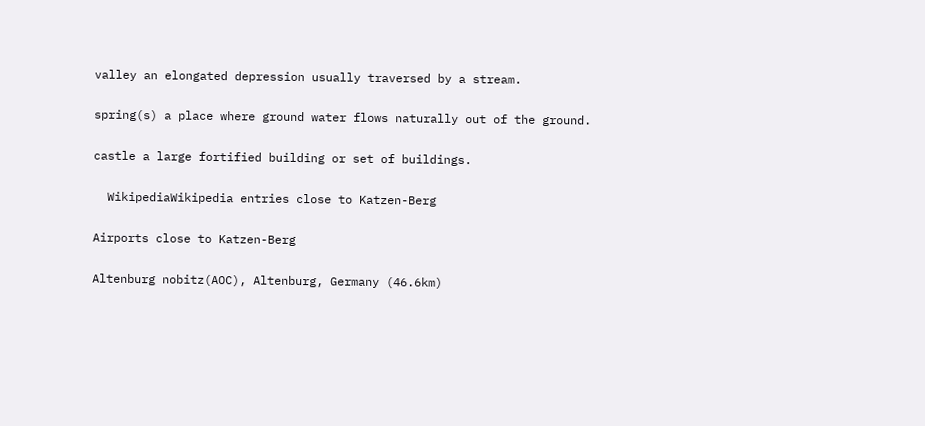valley an elongated depression usually traversed by a stream.

spring(s) a place where ground water flows naturally out of the ground.

castle a large fortified building or set of buildings.

  WikipediaWikipedia entries close to Katzen-Berg

Airports close to Katzen-Berg

Altenburg nobitz(AOC), Altenburg, Germany (46.6km)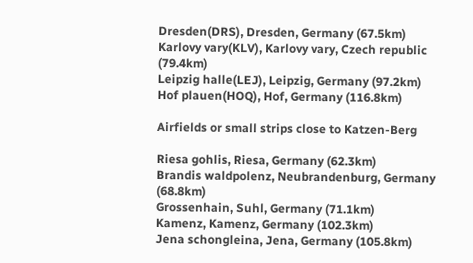Dresden(DRS), Dresden, Germany (67.5km)
Karlovy vary(KLV), Karlovy vary, Czech republic (79.4km)
Leipzig halle(LEJ), Leipzig, Germany (97.2km)
Hof plauen(HOQ), Hof, Germany (116.8km)

Airfields or small strips close to Katzen-Berg

Riesa gohlis, Riesa, Germany (62.3km)
Brandis waldpolenz, Neubrandenburg, Germany (68.8km)
Grossenhain, Suhl, Germany (71.1km)
Kamenz, Kamenz, Germany (102.3km)
Jena schongleina, Jena, Germany (105.8km)